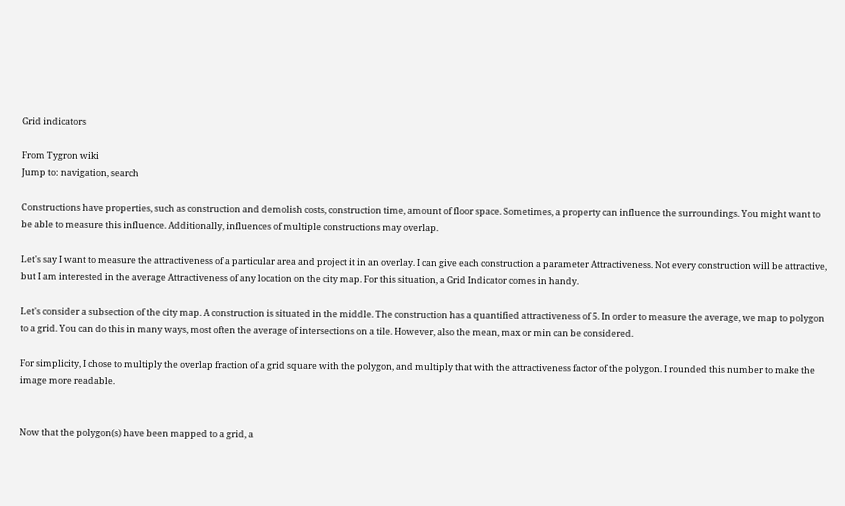Grid indicators

From Tygron wiki
Jump to: navigation, search

Constructions have properties, such as construction and demolish costs, construction time, amount of floor space. Sometimes, a property can influence the surroundings. You might want to be able to measure this influence. Additionally, influences of multiple constructions may overlap.

Let's say I want to measure the attractiveness of a particular area and project it in an overlay. I can give each construction a parameter Attractiveness. Not every construction will be attractive, but I am interested in the average Attractiveness of any location on the city map. For this situation, a Grid Indicator comes in handy.

Let's consider a subsection of the city map. A construction is situated in the middle. The construction has a quantified attractiveness of 5. In order to measure the average, we map to polygon to a grid. You can do this in many ways, most often the average of intersections on a tile. However, also the mean, max or min can be considered.

For simplicity, I chose to multiply the overlap fraction of a grid square with the polygon, and multiply that with the attractiveness factor of the polygon. I rounded this number to make the image more readable.


Now that the polygon(s) have been mapped to a grid, a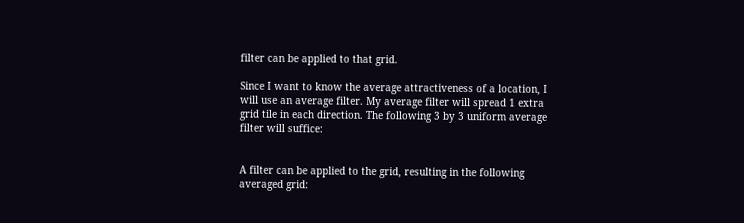filter can be applied to that grid.

Since I want to know the average attractiveness of a location, I will use an average filter. My average filter will spread 1 extra grid tile in each direction. The following 3 by 3 uniform average filter will suffice:


A filter can be applied to the grid, resulting in the following averaged grid: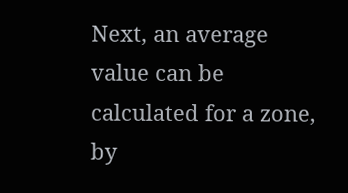Next, an average value can be calculated for a zone, by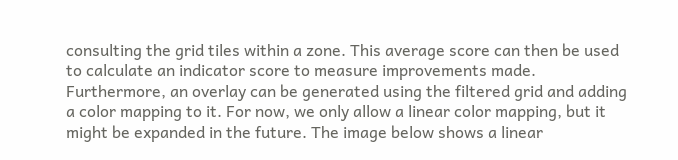consulting the grid tiles within a zone. This average score can then be used to calculate an indicator score to measure improvements made. Furthermore, an overlay can be generated using the filtered grid and adding a color mapping to it. For now, we only allow a linear color mapping, but it might be expanded in the future. The image below shows a linear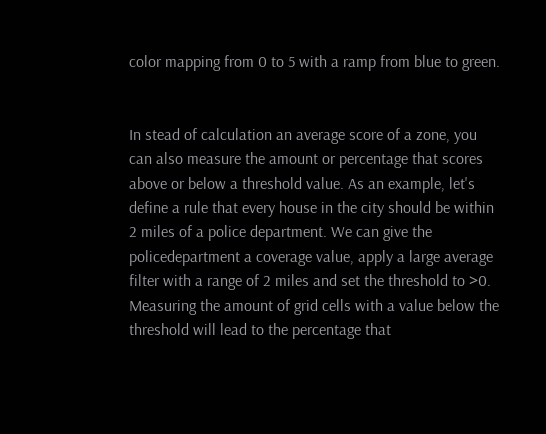color mapping from 0 to 5 with a ramp from blue to green.


In stead of calculation an average score of a zone, you can also measure the amount or percentage that scores above or below a threshold value. As an example, let's define a rule that every house in the city should be within 2 miles of a police department. We can give the policedepartment a coverage value, apply a large average filter with a range of 2 miles and set the threshold to >0. Measuring the amount of grid cells with a value below the threshold will lead to the percentage that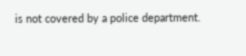is not covered by a police department.